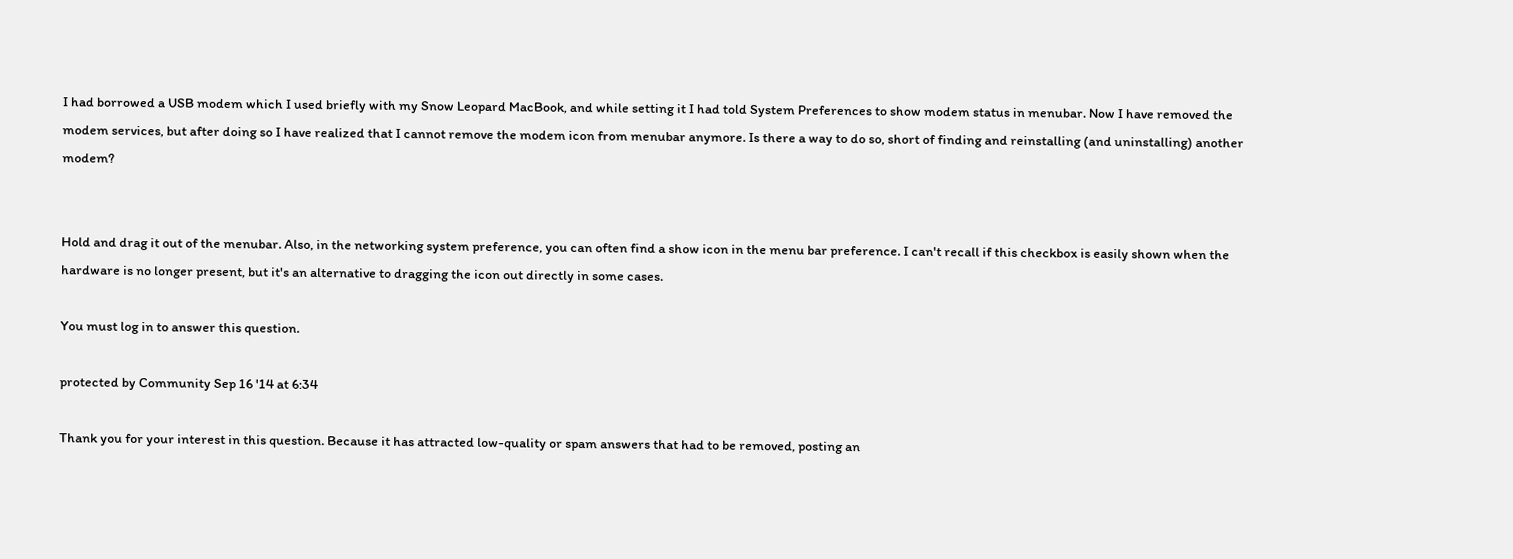I had borrowed a USB modem which I used briefly with my Snow Leopard MacBook, and while setting it I had told System Preferences to show modem status in menubar. Now I have removed the modem services, but after doing so I have realized that I cannot remove the modem icon from menubar anymore. Is there a way to do so, short of finding and reinstalling (and uninstalling) another modem?


Hold and drag it out of the menubar. Also, in the networking system preference, you can often find a show icon in the menu bar preference. I can't recall if this checkbox is easily shown when the hardware is no longer present, but it's an alternative to dragging the icon out directly in some cases.

You must log in to answer this question.

protected by Community Sep 16 '14 at 6:34

Thank you for your interest in this question. Because it has attracted low-quality or spam answers that had to be removed, posting an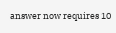answer now requires 10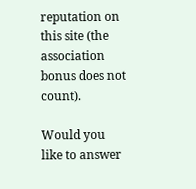reputation on this site (the association bonus does not count).

Would you like to answer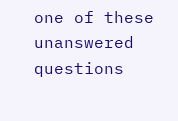one of these unanswered questions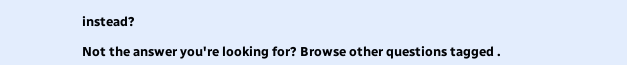instead?

Not the answer you're looking for? Browse other questions tagged .